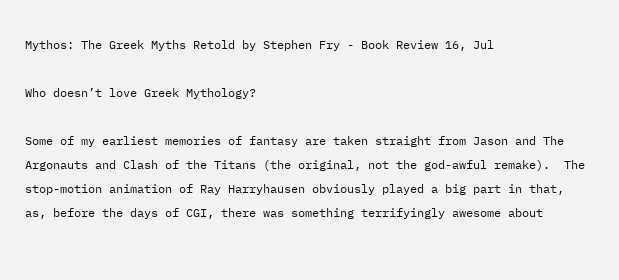Mythos: The Greek Myths Retold by Stephen Fry - Book Review 16, Jul

Who doesn’t love Greek Mythology?

Some of my earliest memories of fantasy are taken straight from Jason and The Argonauts and Clash of the Titans (the original, not the god-awful remake).  The stop-motion animation of Ray Harryhausen obviously played a big part in that, as, before the days of CGI, there was something terrifyingly awesome about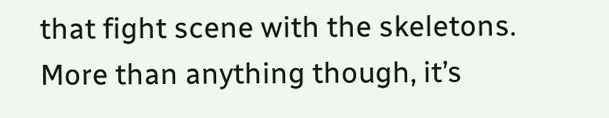that fight scene with the skeletons.  More than anything though, it’s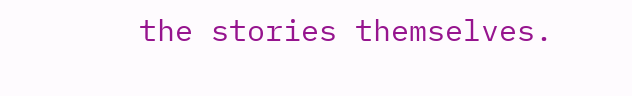the stories themselves.